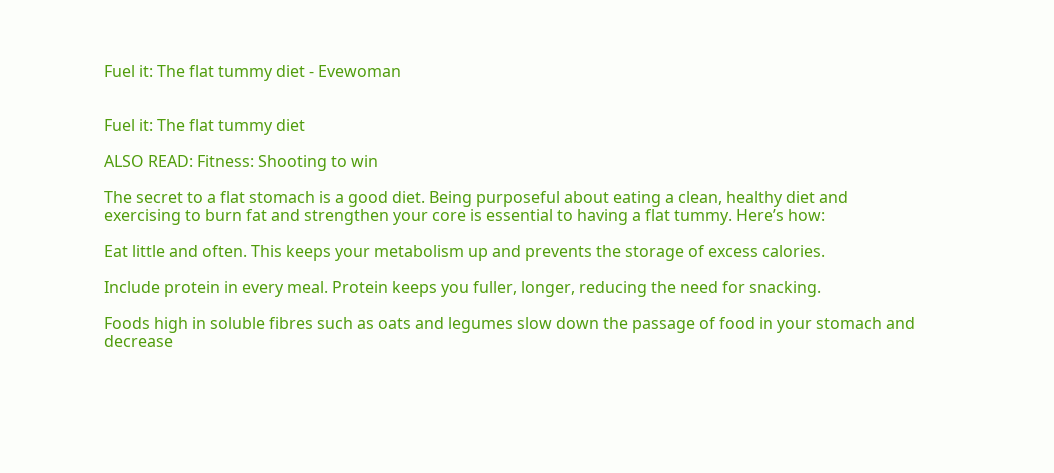Fuel it: The flat tummy diet - Evewoman


Fuel it: The flat tummy diet

ALSO READ: Fitness: Shooting to win

The secret to a flat stomach is a good diet. Being purposeful about eating a clean, healthy diet and exercising to burn fat and strengthen your core is essential to having a flat tummy. Here’s how:

Eat little and often. This keeps your metabolism up and prevents the storage of excess calories.

Include protein in every meal. Protein keeps you fuller, longer, reducing the need for snacking.

Foods high in soluble fibres such as oats and legumes slow down the passage of food in your stomach and decrease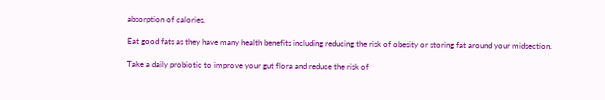absorption of calories.

Eat good fats as they have many health benefits including reducing the risk of obesity or storing fat around your midsection.

Take a daily probiotic to improve your gut flora and reduce the risk of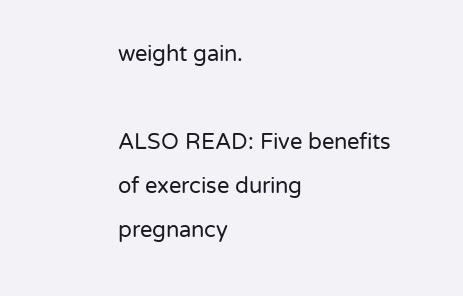weight gain.

ALSO READ: Five benefits of exercise during pregnancy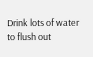Drink lots of water to flush out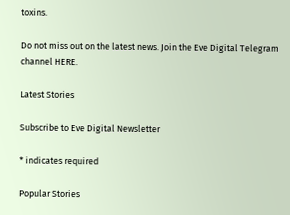toxins.

Do not miss out on the latest news. Join the Eve Digital Telegram channel HERE.

Latest Stories

Subscribe to Eve Digital Newsletter

* indicates required

Popular Stories